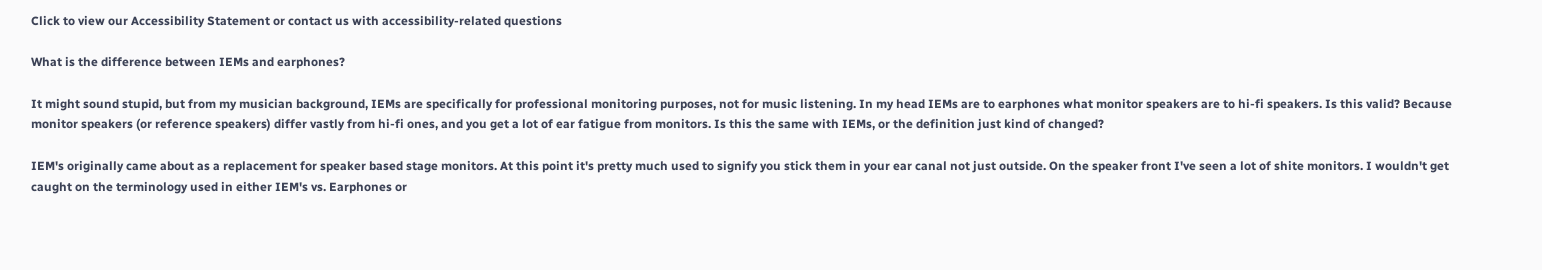Click to view our Accessibility Statement or contact us with accessibility-related questions

What is the difference between IEMs and earphones?

It might sound stupid, but from my musician background, IEMs are specifically for professional monitoring purposes, not for music listening. In my head IEMs are to earphones what monitor speakers are to hi-fi speakers. Is this valid? Because monitor speakers (or reference speakers) differ vastly from hi-fi ones, and you get a lot of ear fatigue from monitors. Is this the same with IEMs, or the definition just kind of changed?

IEM's originally came about as a replacement for speaker based stage monitors. At this point it's pretty much used to signify you stick them in your ear canal not just outside. On the speaker front I've seen a lot of shite monitors. I wouldn't get caught on the terminology used in either IEM's vs. Earphones or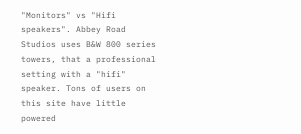"Monitors" vs "Hifi speakers". Abbey Road Studios uses B&W 800 series towers, that a professional setting with a "hifi" speaker. Tons of users on this site have little powered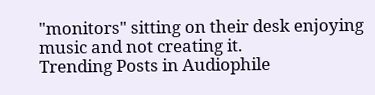"monitors" sitting on their desk enjoying music and not creating it.
Trending Posts in Audiophile